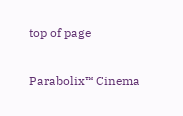top of page

Parabolix™ Cinema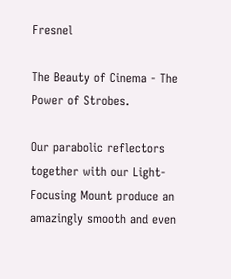Fresnel

The Beauty of Cinema - The Power of Strobes.

Our parabolic reflectors together with our Light-Focusing Mount produce an amazingly smooth and even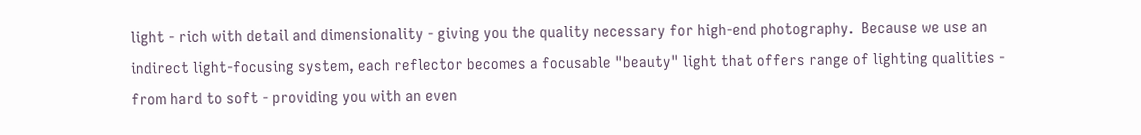light - rich with detail and dimensionality - giving you the quality necessary for high-end photography.  Because we use an indirect light-focusing system, each reflector becomes a focusable "beauty" light that offers range of lighting qualities - from hard to soft - providing you with an even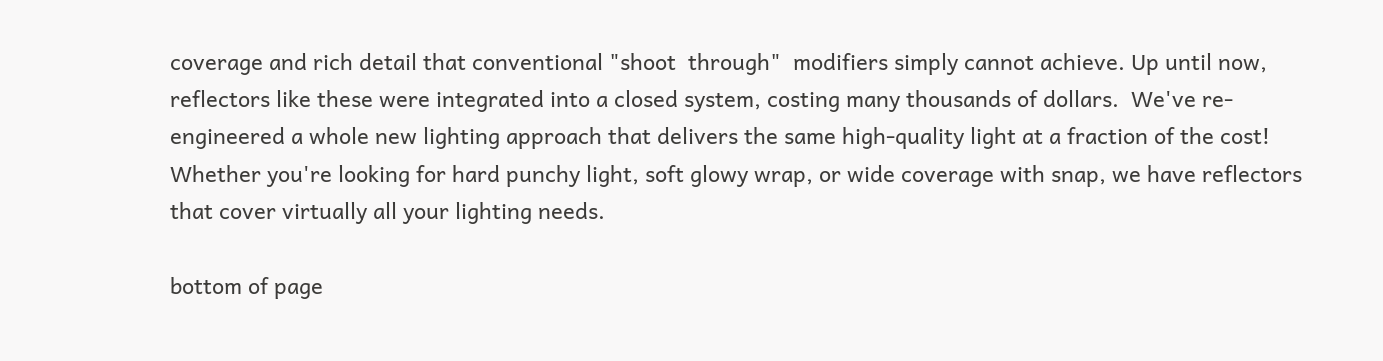coverage and rich detail that conventional "shoot  through"  modifiers simply cannot achieve. Up until now, reflectors like these were integrated into a closed system, costing many thousands of dollars.  We've re-engineered a whole new lighting approach that delivers the same high-quality light at a fraction of the cost!  Whether you're looking for hard punchy light, soft glowy wrap, or wide coverage with snap, we have reflectors that cover virtually all your lighting needs.

bottom of page